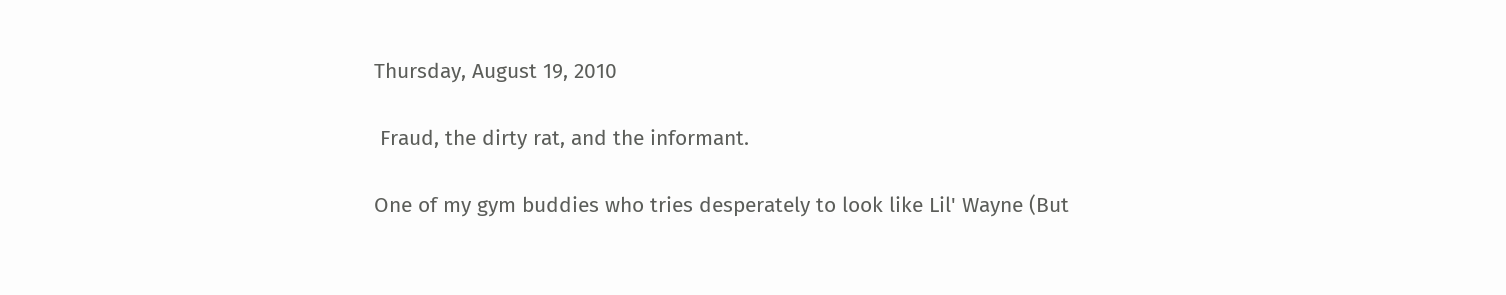Thursday, August 19, 2010

 Fraud, the dirty rat, and the informant.

One of my gym buddies who tries desperately to look like Lil' Wayne (But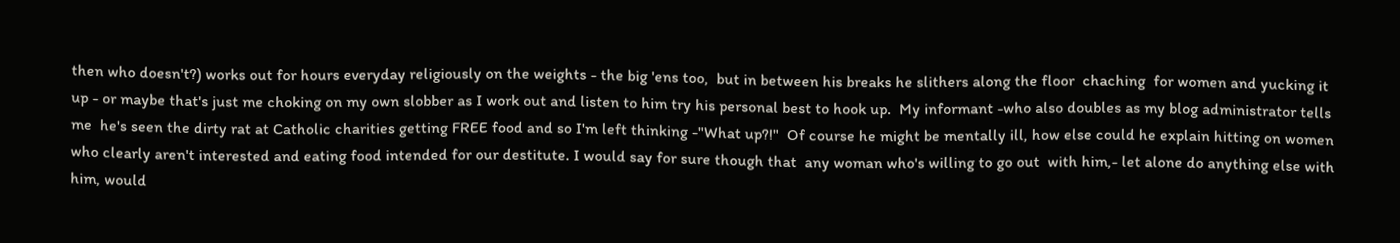then who doesn't?) works out for hours everyday religiously on the weights - the big 'ens too,  but in between his breaks he slithers along the floor  chaching  for women and yucking it up - or maybe that's just me choking on my own slobber as I work out and listen to him try his personal best to hook up.  My informant -who also doubles as my blog administrator tells me  he's seen the dirty rat at Catholic charities getting FREE food and so I'm left thinking -"What up?!"  Of course he might be mentally ill, how else could he explain hitting on women who clearly aren't interested and eating food intended for our destitute. I would say for sure though that  any woman who's willing to go out  with him,- let alone do anything else with him, would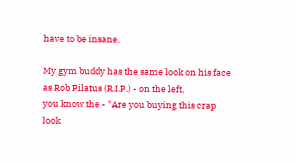have to be insane.

My gym buddy has the same look on his face as Rob Pilatus (R.I.P.) - on the left,
you know the - "Are you buying this crap look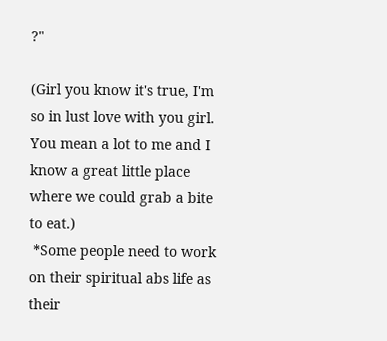?"

(Girl you know it's true, I'm so in lust love with you girl. You mean a lot to me and I know a great little place where we could grab a bite to eat.)
 *Some people need to work on their spiritual abs life as their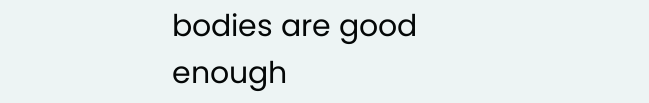bodies are good enough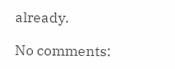already.

No comments: